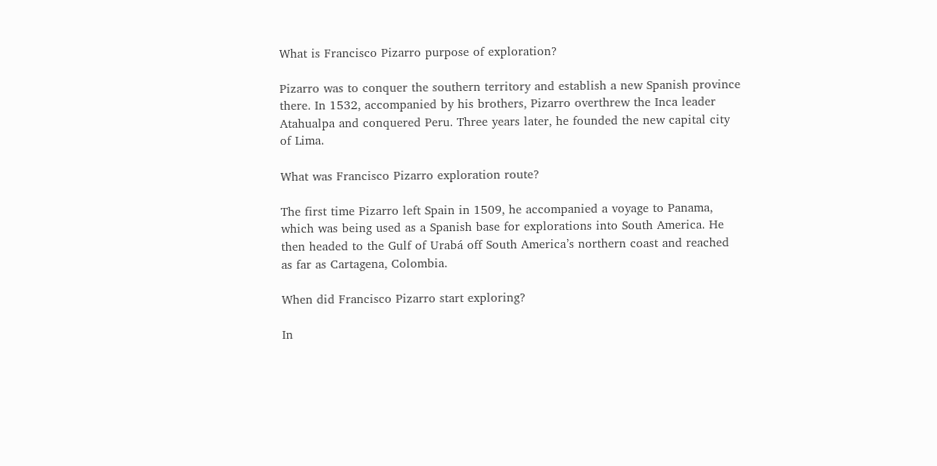What is Francisco Pizarro purpose of exploration?

Pizarro was to conquer the southern territory and establish a new Spanish province there. In 1532, accompanied by his brothers, Pizarro overthrew the Inca leader Atahualpa and conquered Peru. Three years later, he founded the new capital city of Lima.

What was Francisco Pizarro exploration route?

The first time Pizarro left Spain in 1509, he accompanied a voyage to Panama, which was being used as a Spanish base for explorations into South America. He then headed to the Gulf of Urabá off South America’s northern coast and reached as far as Cartagena, Colombia.

When did Francisco Pizarro start exploring?

In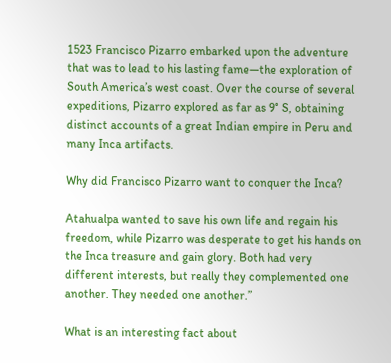1523 Francisco Pizarro embarked upon the adventure that was to lead to his lasting fame—the exploration of South America’s west coast. Over the course of several expeditions, Pizarro explored as far as 9° S, obtaining distinct accounts of a great Indian empire in Peru and many Inca artifacts.

Why did Francisco Pizarro want to conquer the Inca?

Atahualpa wanted to save his own life and regain his freedom, while Pizarro was desperate to get his hands on the Inca treasure and gain glory. Both had very different interests, but really they complemented one another. They needed one another.”

What is an interesting fact about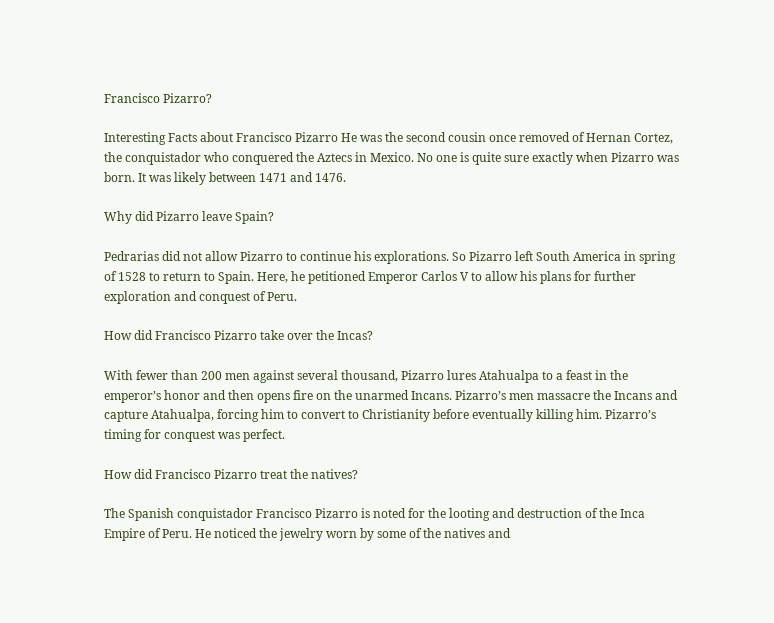Francisco Pizarro?

Interesting Facts about Francisco Pizarro He was the second cousin once removed of Hernan Cortez, the conquistador who conquered the Aztecs in Mexico. No one is quite sure exactly when Pizarro was born. It was likely between 1471 and 1476.

Why did Pizarro leave Spain?

Pedrarias did not allow Pizarro to continue his explorations. So Pizarro left South America in spring of 1528 to return to Spain. Here, he petitioned Emperor Carlos V to allow his plans for further exploration and conquest of Peru.

How did Francisco Pizarro take over the Incas?

With fewer than 200 men against several thousand, Pizarro lures Atahualpa to a feast in the emperor’s honor and then opens fire on the unarmed Incans. Pizarro’s men massacre the Incans and capture Atahualpa, forcing him to convert to Christianity before eventually killing him. Pizarro’s timing for conquest was perfect.

How did Francisco Pizarro treat the natives?

The Spanish conquistador Francisco Pizarro is noted for the looting and destruction of the Inca Empire of Peru. He noticed the jewelry worn by some of the natives and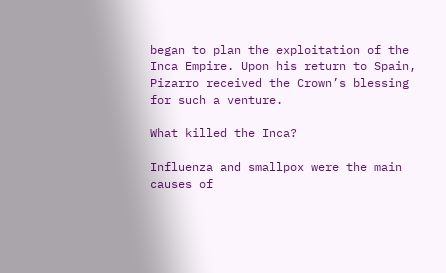began to plan the exploitation of the Inca Empire. Upon his return to Spain, Pizarro received the Crown’s blessing for such a venture.

What killed the Inca?

Influenza and smallpox were the main causes of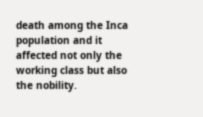death among the Inca population and it affected not only the working class but also the nobility.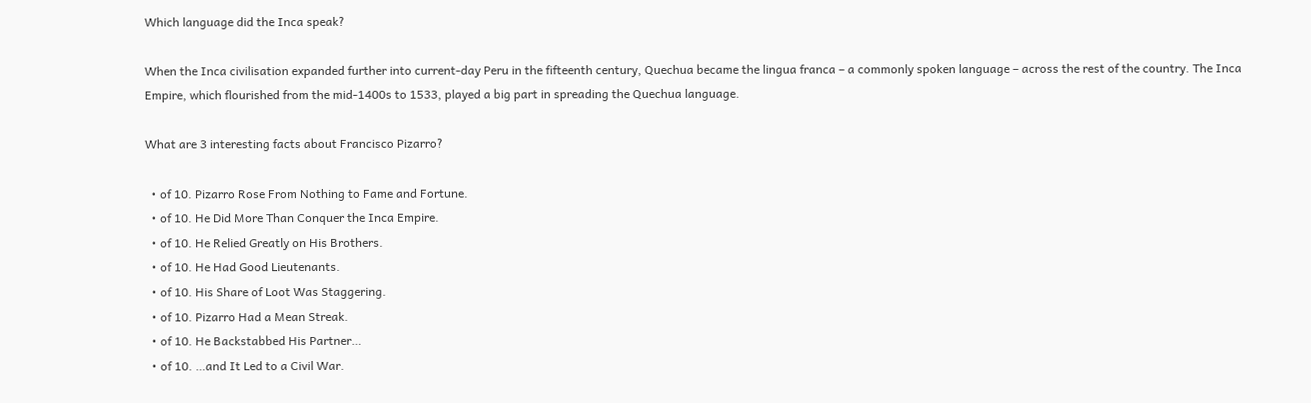Which language did the Inca speak?

When the Inca civilisation expanded further into current-day Peru in the fifteenth century, Quechua became the lingua franca – a commonly spoken language – across the rest of the country. The Inca Empire, which flourished from the mid-1400s to 1533, played a big part in spreading the Quechua language.

What are 3 interesting facts about Francisco Pizarro?

  • of 10. Pizarro Rose From Nothing to Fame and Fortune.
  • of 10. He Did More Than Conquer the Inca Empire.
  • of 10. He Relied Greatly on His Brothers.
  • of 10. He Had Good Lieutenants.
  • of 10. His Share of Loot Was Staggering.
  • of 10. Pizarro Had a Mean Streak.
  • of 10. He Backstabbed His Partner…
  • of 10. …and It Led to a Civil War.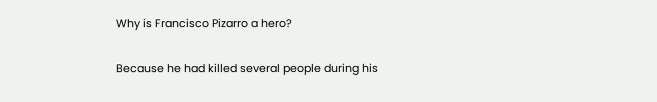Why is Francisco Pizarro a hero?

Because he had killed several people during his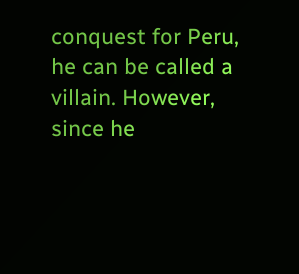conquest for Peru, he can be called a villain. However, since he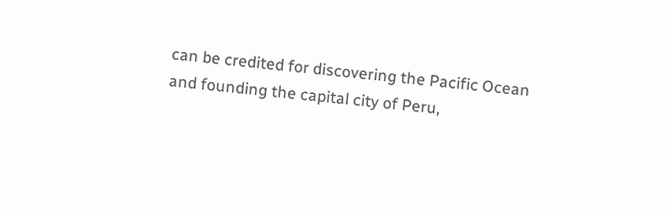can be credited for discovering the Pacific Ocean and founding the capital city of Peru,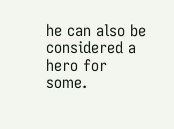he can also be considered a hero for some.